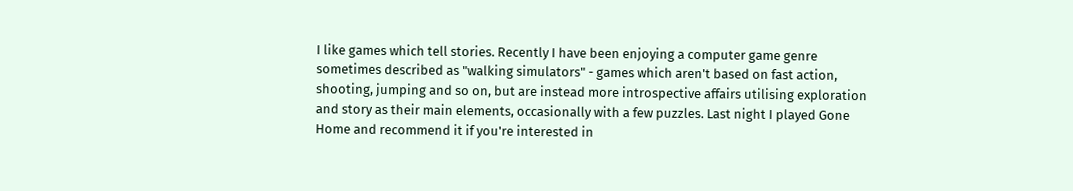I like games which tell stories. Recently I have been enjoying a computer game genre sometimes described as "walking simulators" - games which aren't based on fast action, shooting, jumping and so on, but are instead more introspective affairs utilising exploration and story as their main elements, occasionally with a few puzzles. Last night I played Gone Home and recommend it if you're interested in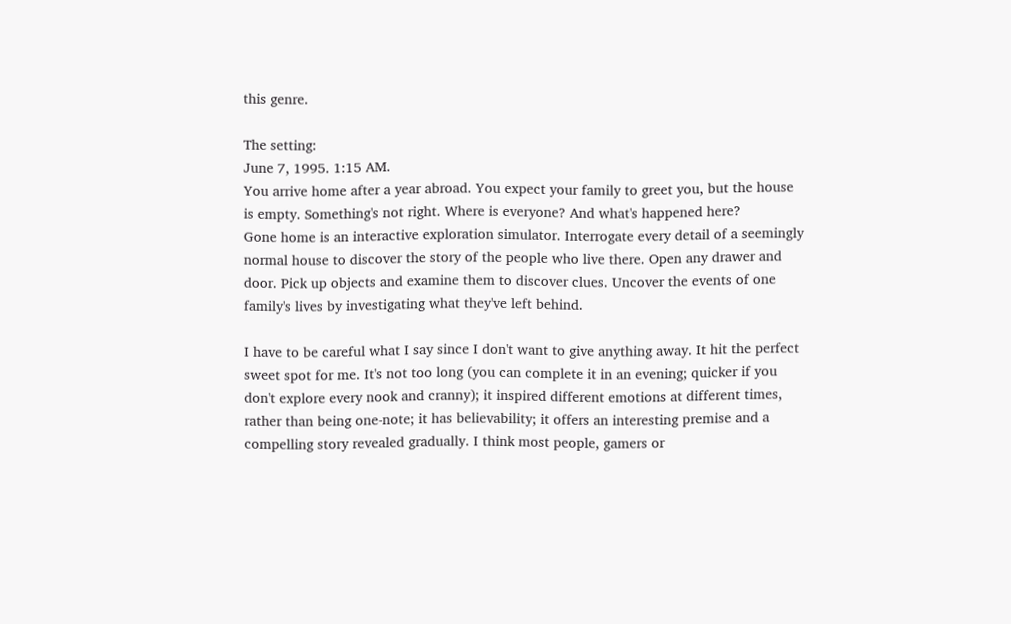this genre.

The setting:
June 7, 1995. 1:15 AM.
You arrive home after a year abroad. You expect your family to greet you, but the house is empty. Something's not right. Where is everyone? And what's happened here?
Gone home is an interactive exploration simulator. Interrogate every detail of a seemingly normal house to discover the story of the people who live there. Open any drawer and door. Pick up objects and examine them to discover clues. Uncover the events of one family's lives by investigating what they've left behind.

I have to be careful what I say since I don't want to give anything away. It hit the perfect sweet spot for me. It's not too long (you can complete it in an evening; quicker if you don't explore every nook and cranny); it inspired different emotions at different times, rather than being one-note; it has believability; it offers an interesting premise and a compelling story revealed gradually. I think most people, gamers or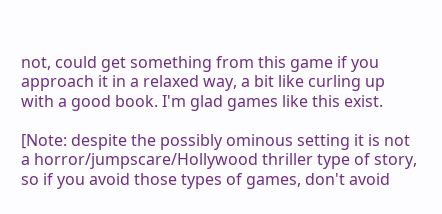not, could get something from this game if you approach it in a relaxed way, a bit like curling up with a good book. I'm glad games like this exist.

[Note: despite the possibly ominous setting it is not a horror/jumpscare/Hollywood thriller type of story, so if you avoid those types of games, don't avoid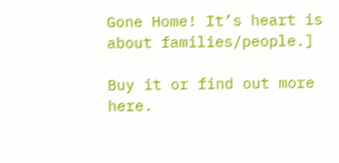Gone Home! It’s heart is about families/people.]

Buy it or find out more here.